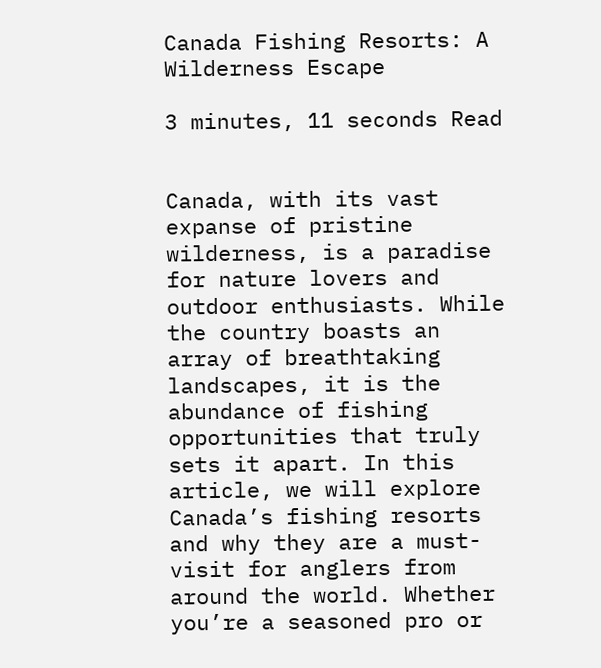Canada Fishing Resorts: A Wilderness Escape

3 minutes, 11 seconds Read


Canada, with its vast expanse of pristine wilderness, is a paradise for nature lovers and outdoor enthusiasts. While the country boasts an array of breathtaking landscapes, it is the abundance of fishing opportunities that truly sets it apart. In this article, we will explore Canada’s fishing resorts and why they are a must-visit for anglers from around the world. Whether you’re a seasoned pro or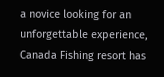a novice looking for an unforgettable experience, Canada Fishing resort has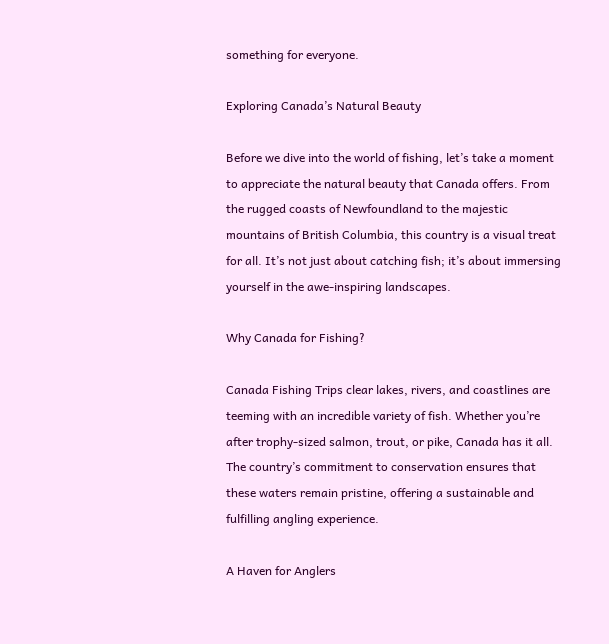something for everyone.

Exploring Canada’s Natural Beauty

Before we dive into the world of fishing, let’s take a moment to appreciate the natural beauty that Canada offers. From the rugged coasts of Newfoundland to the majestic mountains of British Columbia, this country is a visual treat for all. It’s not just about catching fish; it’s about immersing yourself in the awe-inspiring landscapes.

Why Canada for Fishing?

Canada Fishing Trips clear lakes, rivers, and coastlines are teeming with an incredible variety of fish. Whether you’re after trophy-sized salmon, trout, or pike, Canada has it all. The country’s commitment to conservation ensures that these waters remain pristine, offering a sustainable and fulfilling angling experience.

A Haven for Anglers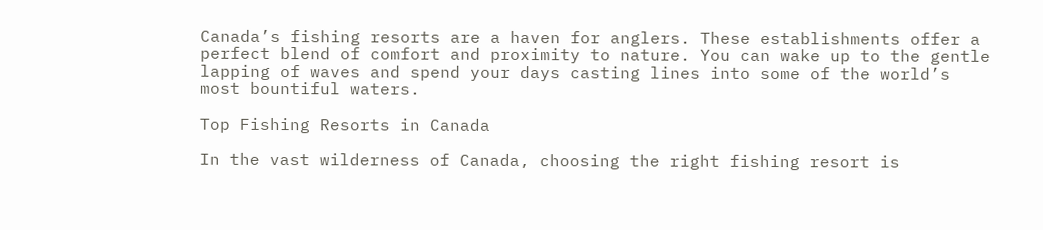Canada’s fishing resorts are a haven for anglers. These establishments offer a perfect blend of comfort and proximity to nature. You can wake up to the gentle lapping of waves and spend your days casting lines into some of the world’s most bountiful waters.

Top Fishing Resorts in Canada

In the vast wilderness of Canada, choosing the right fishing resort is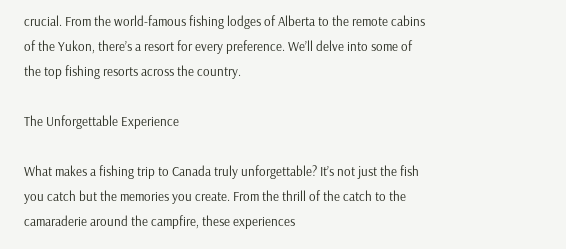crucial. From the world-famous fishing lodges of Alberta to the remote cabins of the Yukon, there’s a resort for every preference. We’ll delve into some of the top fishing resorts across the country.

The Unforgettable Experience

What makes a fishing trip to Canada truly unforgettable? It’s not just the fish you catch but the memories you create. From the thrill of the catch to the camaraderie around the campfire, these experiences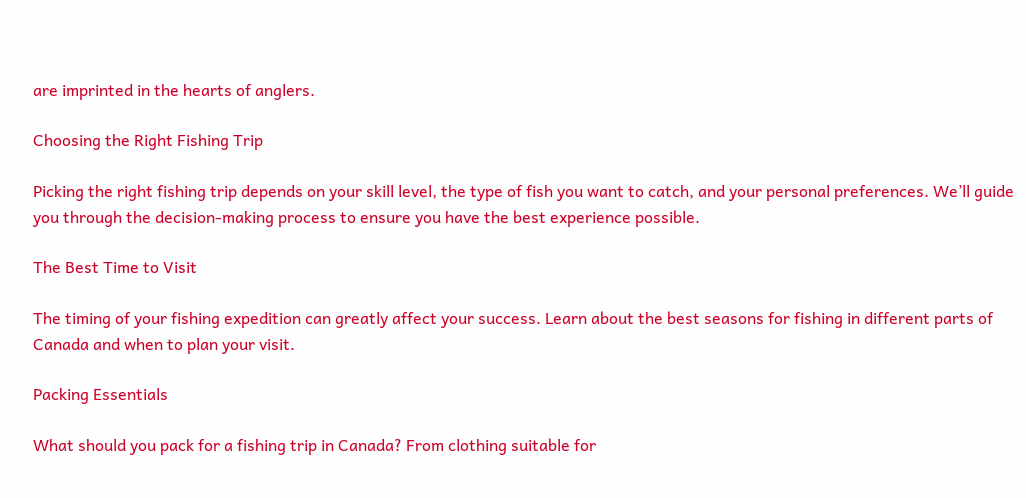are imprinted in the hearts of anglers.

Choosing the Right Fishing Trip

Picking the right fishing trip depends on your skill level, the type of fish you want to catch, and your personal preferences. We’ll guide you through the decision-making process to ensure you have the best experience possible.

The Best Time to Visit

The timing of your fishing expedition can greatly affect your success. Learn about the best seasons for fishing in different parts of Canada and when to plan your visit.

Packing Essentials

What should you pack for a fishing trip in Canada? From clothing suitable for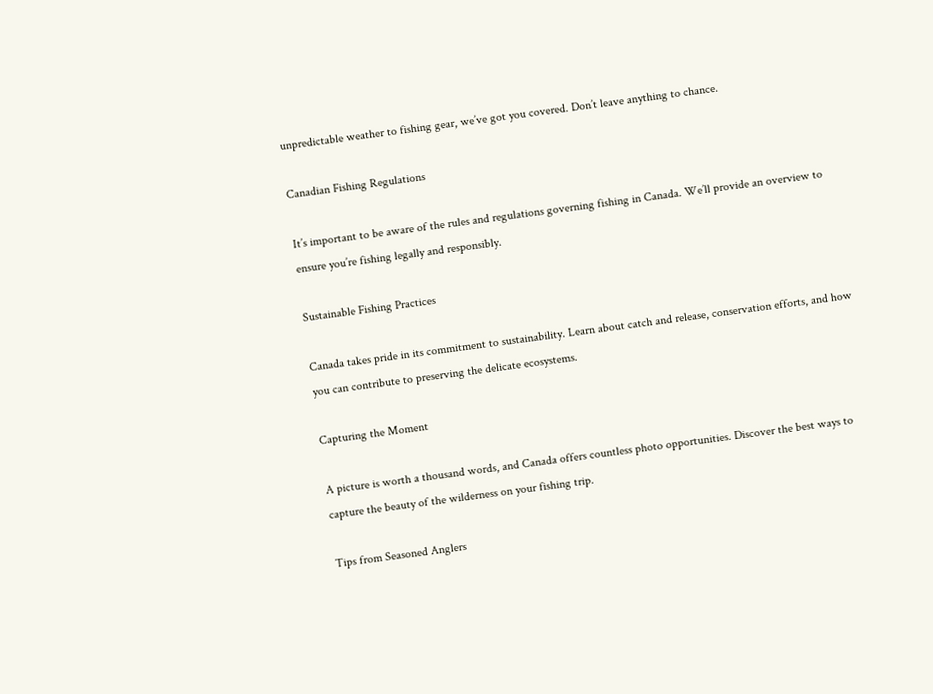unpredictable weather to fishing gear, we’ve got you covered. Don’t leave anything to chance.

Canadian Fishing Regulations

It’s important to be aware of the rules and regulations governing fishing in Canada. We’ll provide an overview to ensure you’re fishing legally and responsibly.

Sustainable Fishing Practices

Canada takes pride in its commitment to sustainability. Learn about catch and release, conservation efforts, and how you can contribute to preserving the delicate ecosystems.

Capturing the Moment

A picture is worth a thousand words, and Canada offers countless photo opportunities. Discover the best ways to capture the beauty of the wilderness on your fishing trip.

Tips from Seasoned Anglers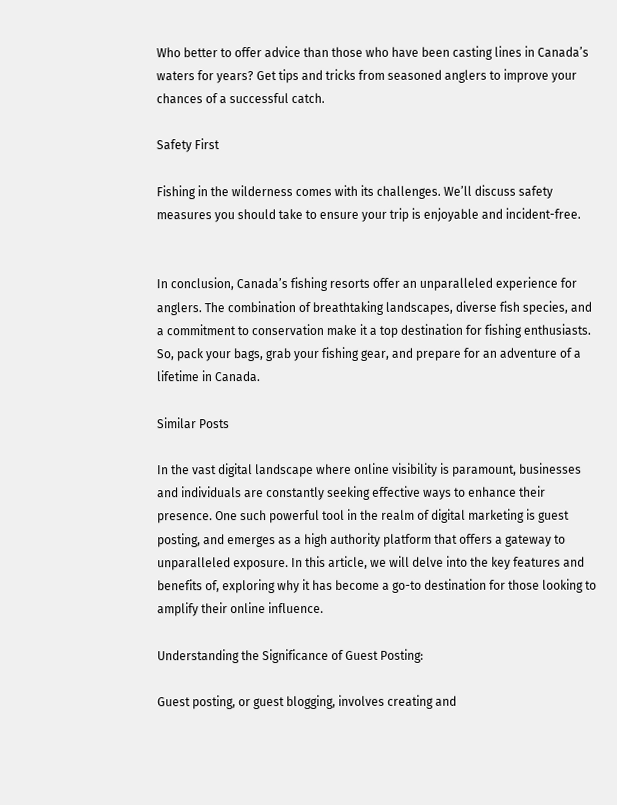Who better to offer advice than those who have been casting lines in Canada’s waters for years? Get tips and tricks from seasoned anglers to improve your chances of a successful catch.

Safety First

Fishing in the wilderness comes with its challenges. We’ll discuss safety measures you should take to ensure your trip is enjoyable and incident-free.


In conclusion, Canada’s fishing resorts offer an unparalleled experience for anglers. The combination of breathtaking landscapes, diverse fish species, and a commitment to conservation make it a top destination for fishing enthusiasts. So, pack your bags, grab your fishing gear, and prepare for an adventure of a lifetime in Canada.

Similar Posts

In the vast digital landscape where online visibility is paramount, businesses and individuals are constantly seeking effective ways to enhance their presence. One such powerful tool in the realm of digital marketing is guest posting, and emerges as a high authority platform that offers a gateway to unparalleled exposure. In this article, we will delve into the key features and benefits of, exploring why it has become a go-to destination for those looking to amplify their online influence.

Understanding the Significance of Guest Posting:

Guest posting, or guest blogging, involves creating and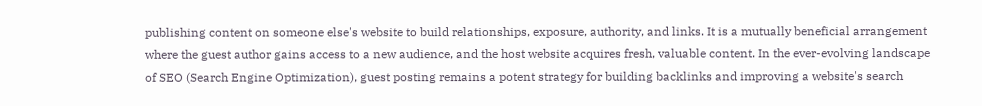publishing content on someone else's website to build relationships, exposure, authority, and links. It is a mutually beneficial arrangement where the guest author gains access to a new audience, and the host website acquires fresh, valuable content. In the ever-evolving landscape of SEO (Search Engine Optimization), guest posting remains a potent strategy for building backlinks and improving a website's search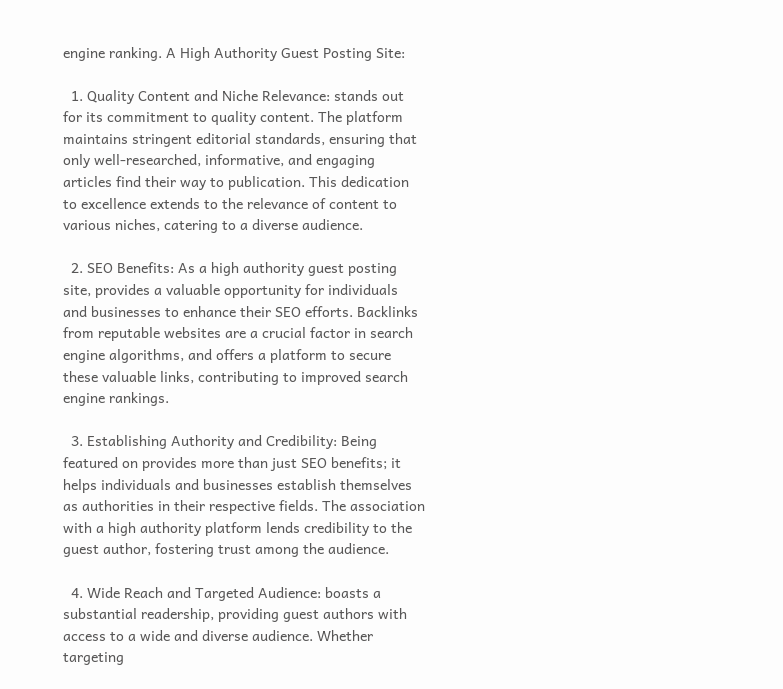engine ranking. A High Authority Guest Posting Site:

  1. Quality Content and Niche Relevance: stands out for its commitment to quality content. The platform maintains stringent editorial standards, ensuring that only well-researched, informative, and engaging articles find their way to publication. This dedication to excellence extends to the relevance of content to various niches, catering to a diverse audience.

  2. SEO Benefits: As a high authority guest posting site, provides a valuable opportunity for individuals and businesses to enhance their SEO efforts. Backlinks from reputable websites are a crucial factor in search engine algorithms, and offers a platform to secure these valuable links, contributing to improved search engine rankings.

  3. Establishing Authority and Credibility: Being featured on provides more than just SEO benefits; it helps individuals and businesses establish themselves as authorities in their respective fields. The association with a high authority platform lends credibility to the guest author, fostering trust among the audience.

  4. Wide Reach and Targeted Audience: boasts a substantial readership, providing guest authors with access to a wide and diverse audience. Whether targeting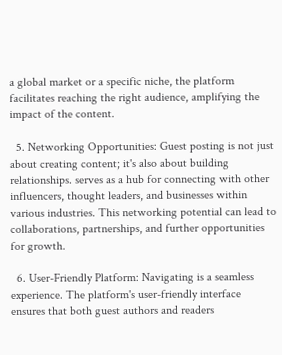a global market or a specific niche, the platform facilitates reaching the right audience, amplifying the impact of the content.

  5. Networking Opportunities: Guest posting is not just about creating content; it's also about building relationships. serves as a hub for connecting with other influencers, thought leaders, and businesses within various industries. This networking potential can lead to collaborations, partnerships, and further opportunities for growth.

  6. User-Friendly Platform: Navigating is a seamless experience. The platform's user-friendly interface ensures that both guest authors and readers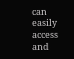can easily access and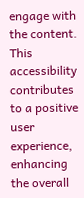engage with the content. This accessibility contributes to a positive user experience, enhancing the overall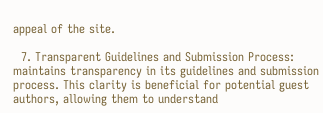appeal of the site.

  7. Transparent Guidelines and Submission Process: maintains transparency in its guidelines and submission process. This clarity is beneficial for potential guest authors, allowing them to understand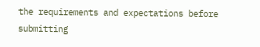the requirements and expectations before submitting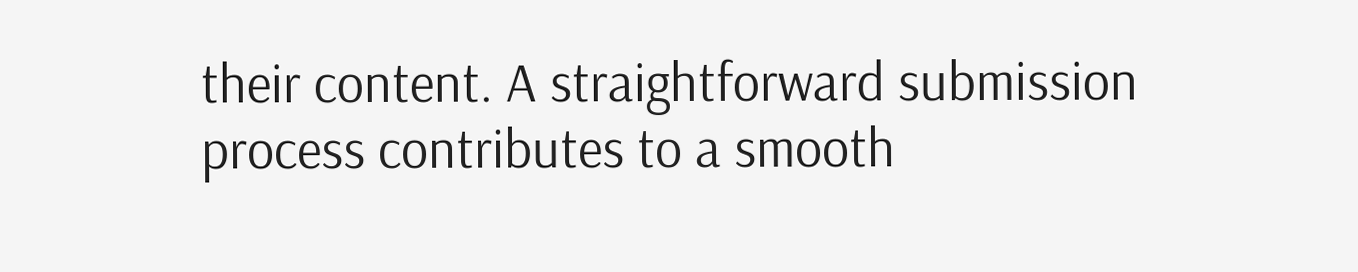their content. A straightforward submission process contributes to a smooth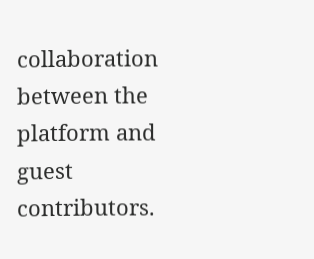collaboration between the platform and guest contributors.